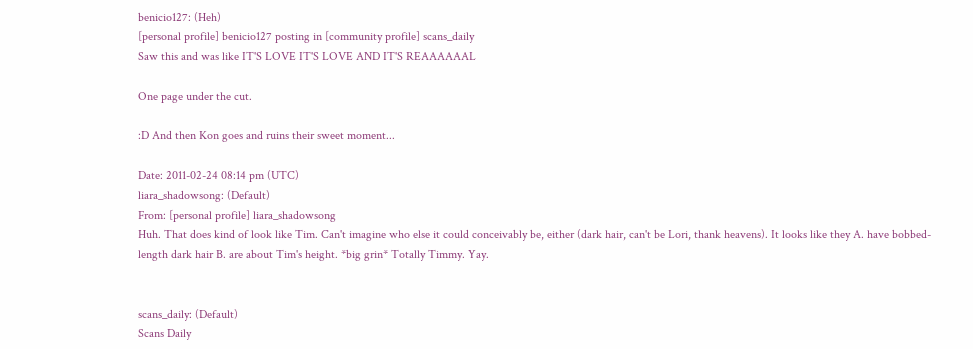benicio127: (Heh)
[personal profile] benicio127 posting in [community profile] scans_daily
Saw this and was like IT'S LOVE IT'S LOVE AND IT'S REAAAAAAL

One page under the cut.

:D And then Kon goes and ruins their sweet moment...

Date: 2011-02-24 08:14 pm (UTC)
liara_shadowsong: (Default)
From: [personal profile] liara_shadowsong
Huh. That does kind of look like Tim. Can't imagine who else it could conceivably be, either (dark hair, can't be Lori, thank heavens). It looks like they A. have bobbed-length dark hair B. are about Tim's height. *big grin* Totally Timmy. Yay.


scans_daily: (Default)
Scans Daily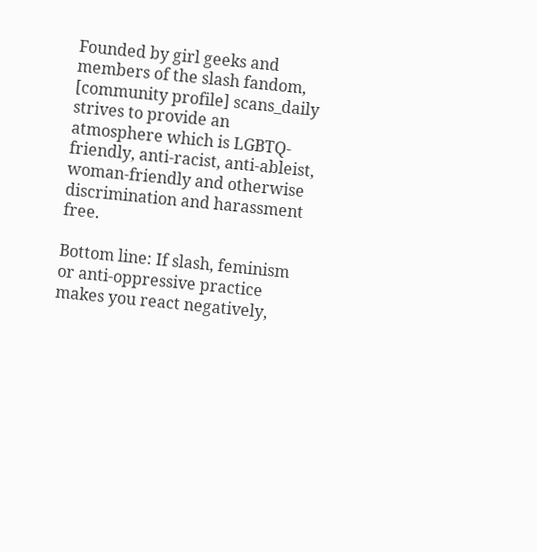Founded by girl geeks and members of the slash fandom, [community profile] scans_daily strives to provide an atmosphere which is LGBTQ-friendly, anti-racist, anti-ableist, woman-friendly and otherwise discrimination and harassment free.

Bottom line: If slash, feminism or anti-oppressive practice makes you react negatively,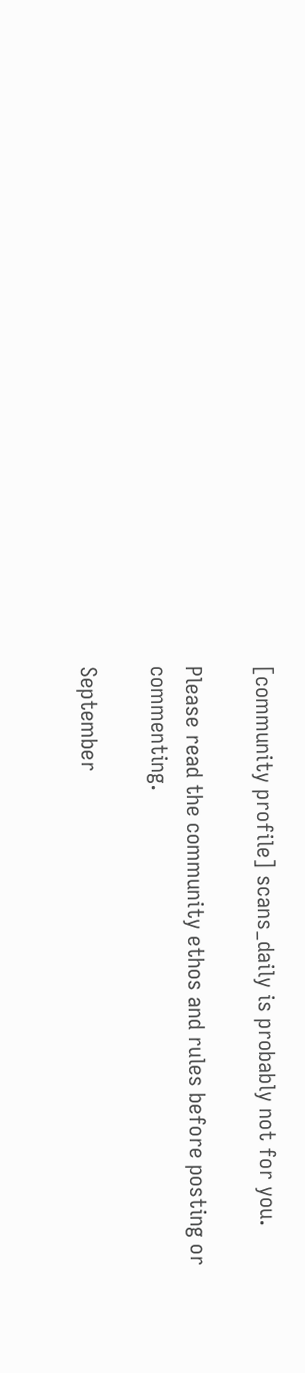[community profile] scans_daily is probably not for you.

Please read the community ethos and rules before posting or commenting.

September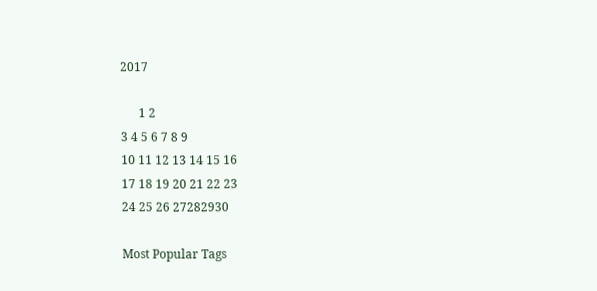2017

      1 2
3 4 5 6 7 8 9
10 11 12 13 14 15 16
17 18 19 20 21 22 23
24 25 26 27282930

Most Popular Tags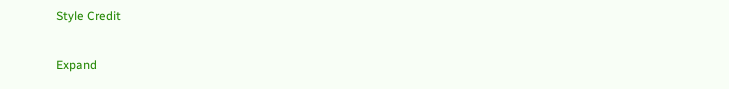Style Credit

Expand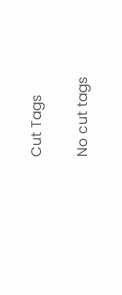Cut Tags

No cut tags